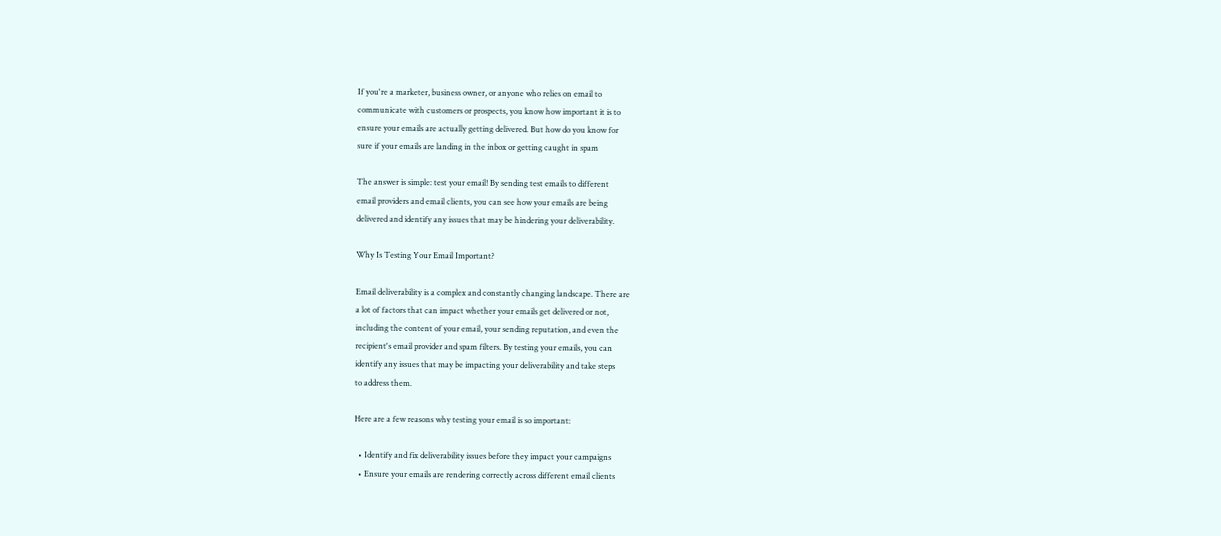If you're a marketer, business owner, or anyone who relies on email to
communicate with customers or prospects, you know how important it is to
ensure your emails are actually getting delivered. But how do you know for
sure if your emails are landing in the inbox or getting caught in spam

The answer is simple: test your email! By sending test emails to different
email providers and email clients, you can see how your emails are being
delivered and identify any issues that may be hindering your deliverability.

Why Is Testing Your Email Important?

Email deliverability is a complex and constantly changing landscape. There are
a lot of factors that can impact whether your emails get delivered or not,
including the content of your email, your sending reputation, and even the
recipient's email provider and spam filters. By testing your emails, you can
identify any issues that may be impacting your deliverability and take steps
to address them.

Here are a few reasons why testing your email is so important:

  • Identify and fix deliverability issues before they impact your campaigns
  • Ensure your emails are rendering correctly across different email clients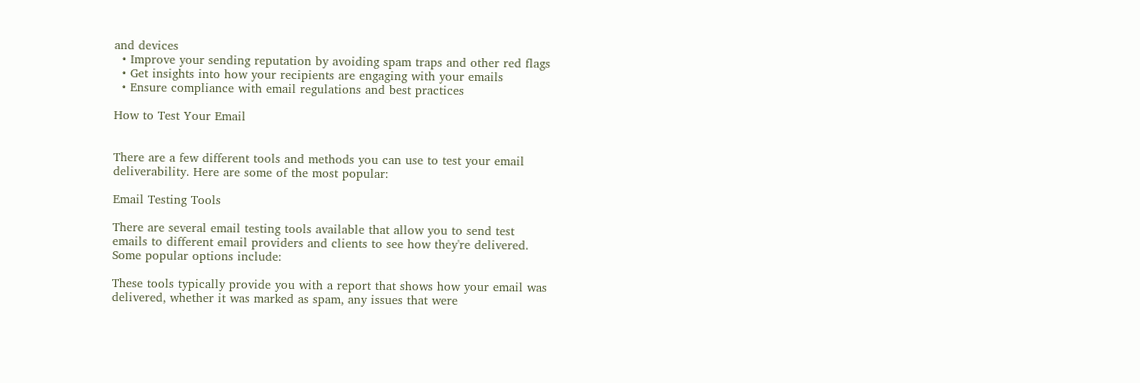and devices
  • Improve your sending reputation by avoiding spam traps and other red flags
  • Get insights into how your recipients are engaging with your emails
  • Ensure compliance with email regulations and best practices

How to Test Your Email


There are a few different tools and methods you can use to test your email
deliverability. Here are some of the most popular:

Email Testing Tools

There are several email testing tools available that allow you to send test
emails to different email providers and clients to see how they're delivered.
Some popular options include:

These tools typically provide you with a report that shows how your email was
delivered, whether it was marked as spam, any issues that were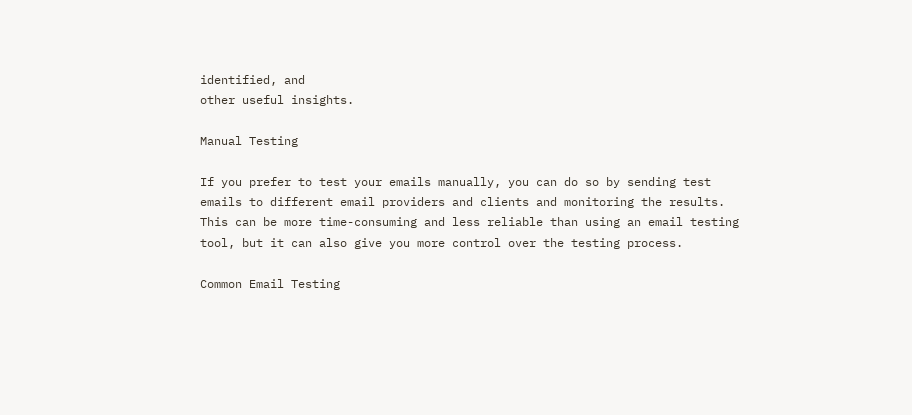identified, and
other useful insights.

Manual Testing

If you prefer to test your emails manually, you can do so by sending test
emails to different email providers and clients and monitoring the results.
This can be more time-consuming and less reliable than using an email testing
tool, but it can also give you more control over the testing process.

Common Email Testing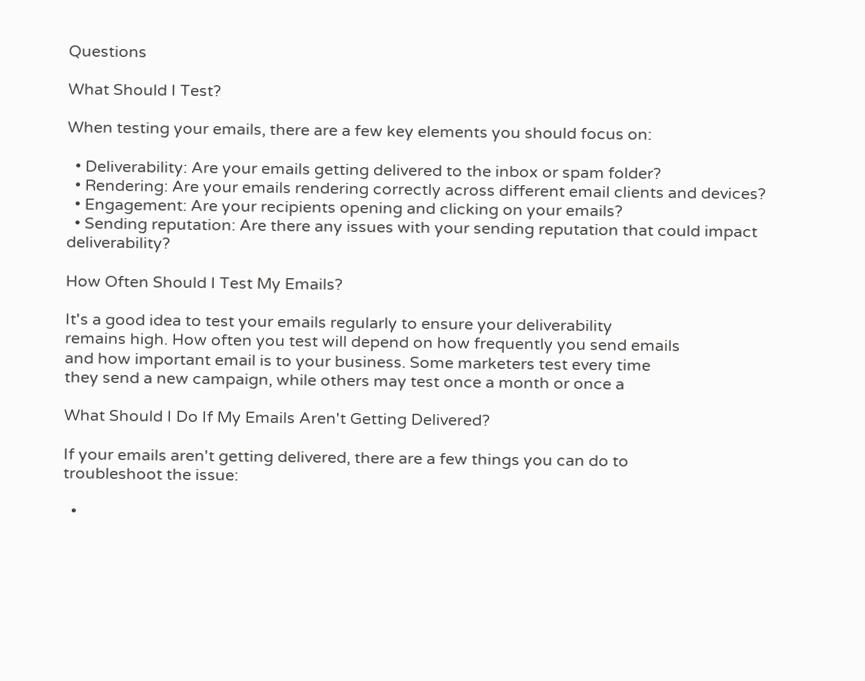Questions

What Should I Test?

When testing your emails, there are a few key elements you should focus on:

  • Deliverability: Are your emails getting delivered to the inbox or spam folder?
  • Rendering: Are your emails rendering correctly across different email clients and devices?
  • Engagement: Are your recipients opening and clicking on your emails?
  • Sending reputation: Are there any issues with your sending reputation that could impact deliverability?

How Often Should I Test My Emails?

It's a good idea to test your emails regularly to ensure your deliverability
remains high. How often you test will depend on how frequently you send emails
and how important email is to your business. Some marketers test every time
they send a new campaign, while others may test once a month or once a

What Should I Do If My Emails Aren't Getting Delivered?

If your emails aren't getting delivered, there are a few things you can do to
troubleshoot the issue:

  •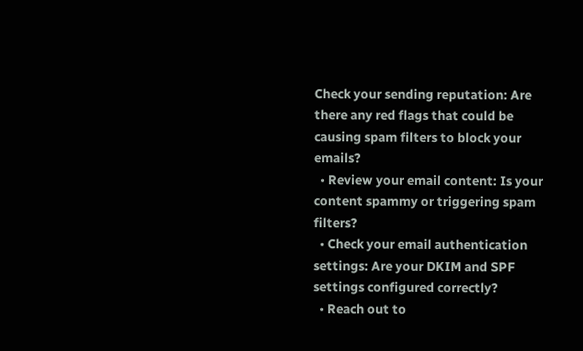Check your sending reputation: Are there any red flags that could be causing spam filters to block your emails?
  • Review your email content: Is your content spammy or triggering spam filters?
  • Check your email authentication settings: Are your DKIM and SPF settings configured correctly?
  • Reach out to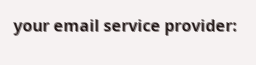your email service provider: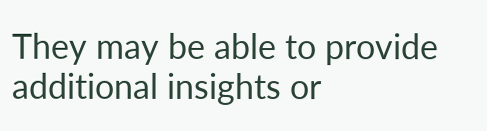They may be able to provide additional insights or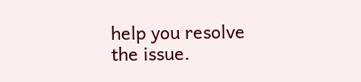help you resolve the issue.